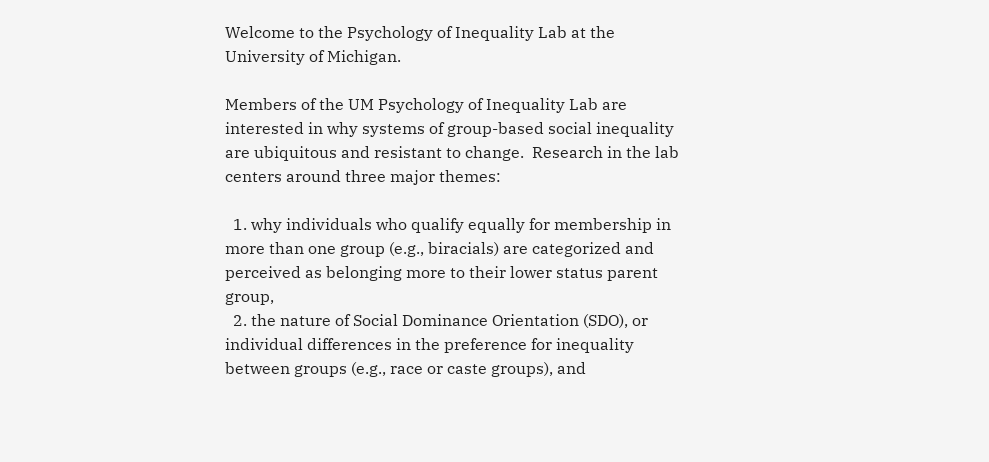Welcome to the Psychology of Inequality Lab at the University of Michigan.

Members of the UM Psychology of Inequality Lab are interested in why systems of group-based social inequality are ubiquitous and resistant to change.  Research in the lab centers around three major themes:

  1. why individuals who qualify equally for membership in more than one group (e.g., biracials) are categorized and perceived as belonging more to their lower status parent group,
  2. the nature of Social Dominance Orientation (SDO), or individual differences in the preference for inequality between groups (e.g., race or caste groups), and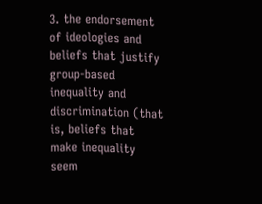3. the endorsement of ideologies and beliefs that justify group-based inequality and discrimination (that is, beliefs that make inequality seem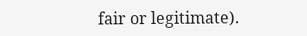fair or legitimate).